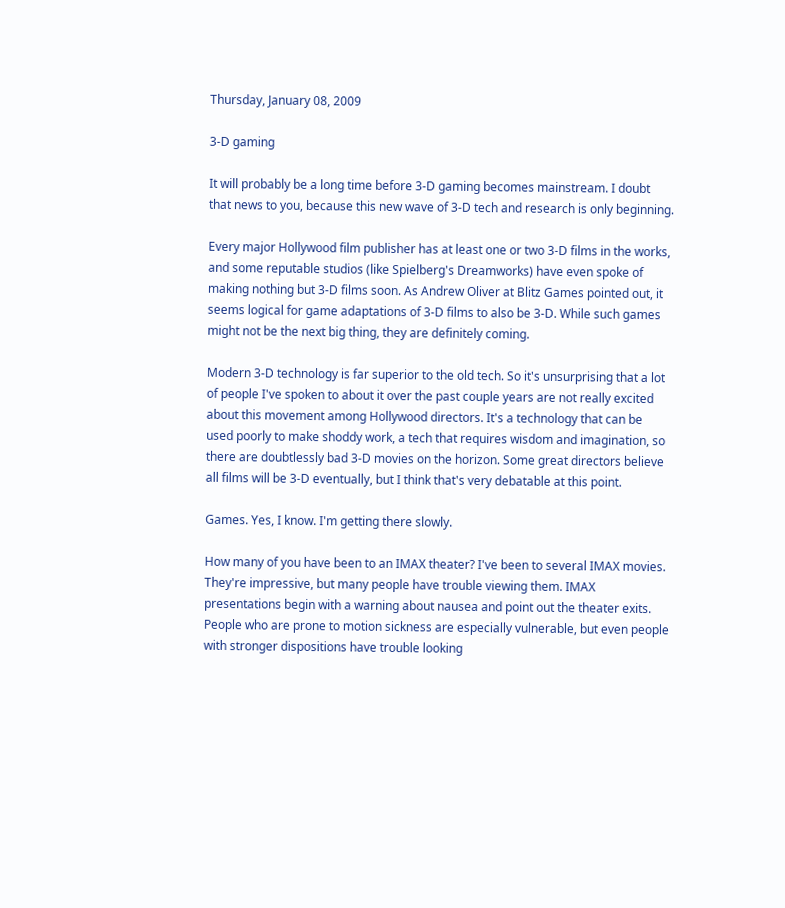Thursday, January 08, 2009

3-D gaming

It will probably be a long time before 3-D gaming becomes mainstream. I doubt that news to you, because this new wave of 3-D tech and research is only beginning.

Every major Hollywood film publisher has at least one or two 3-D films in the works, and some reputable studios (like Spielberg's Dreamworks) have even spoke of making nothing but 3-D films soon. As Andrew Oliver at Blitz Games pointed out, it seems logical for game adaptations of 3-D films to also be 3-D. While such games might not be the next big thing, they are definitely coming.

Modern 3-D technology is far superior to the old tech. So it's unsurprising that a lot of people I've spoken to about it over the past couple years are not really excited about this movement among Hollywood directors. It's a technology that can be used poorly to make shoddy work, a tech that requires wisdom and imagination, so there are doubtlessly bad 3-D movies on the horizon. Some great directors believe all films will be 3-D eventually, but I think that's very debatable at this point.

Games. Yes, I know. I'm getting there slowly.

How many of you have been to an IMAX theater? I've been to several IMAX movies. They're impressive, but many people have trouble viewing them. IMAX presentations begin with a warning about nausea and point out the theater exits. People who are prone to motion sickness are especially vulnerable, but even people with stronger dispositions have trouble looking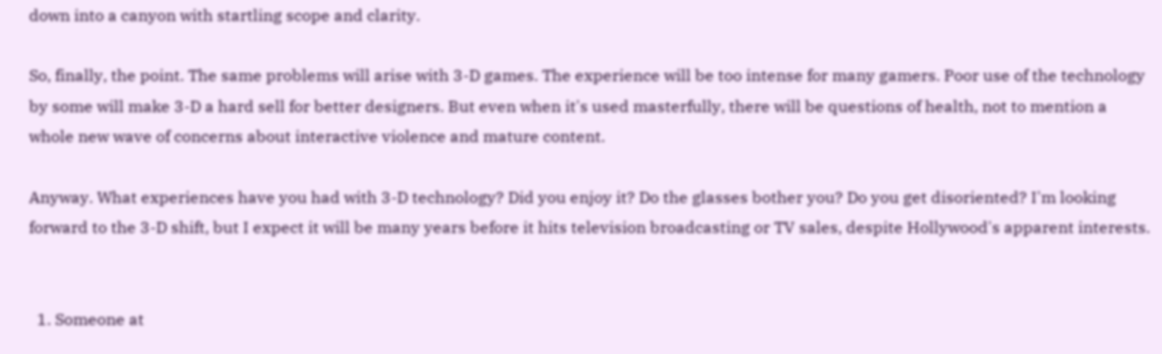down into a canyon with startling scope and clarity.

So, finally, the point. The same problems will arise with 3-D games. The experience will be too intense for many gamers. Poor use of the technology by some will make 3-D a hard sell for better designers. But even when it's used masterfully, there will be questions of health, not to mention a whole new wave of concerns about interactive violence and mature content.

Anyway. What experiences have you had with 3-D technology? Did you enjoy it? Do the glasses bother you? Do you get disoriented? I'm looking forward to the 3-D shift, but I expect it will be many years before it hits television broadcasting or TV sales, despite Hollywood's apparent interests.


  1. Someone at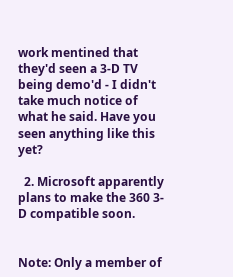work mentined that they'd seen a 3-D TV being demo'd - I didn't take much notice of what he said. Have you seen anything like this yet?

  2. Microsoft apparently plans to make the 360 3-D compatible soon.


Note: Only a member of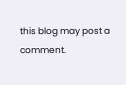this blog may post a comment.